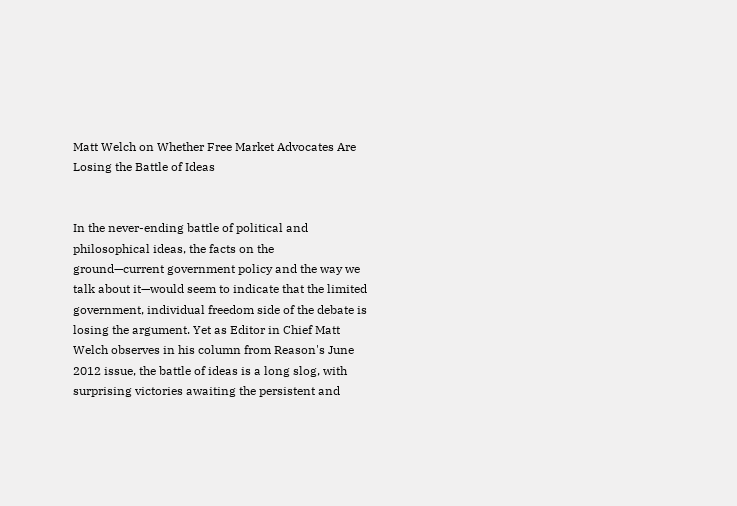Matt Welch on Whether Free Market Advocates Are Losing the Battle of Ideas


In the never-ending battle of political and philosophical ideas, the facts on the ground—current government policy and the way we talk about it—would seem to indicate that the limited government, individual freedom side of the debate is losing the argument. Yet as Editor in Chief Matt Welch observes in his column from Reason's June 2012 issue, the battle of ideas is a long slog, with surprising victories awaiting the persistent and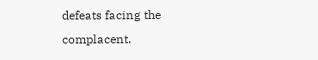defeats facing the complacent.